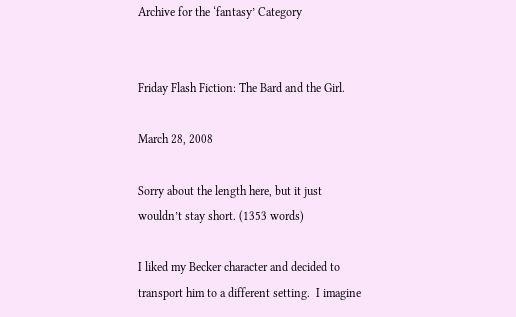Archive for the ‘fantasy’ Category


Friday Flash Fiction: The Bard and the Girl.

March 28, 2008

Sorry about the length here, but it just wouldn’t stay short. (1353 words)

I liked my Becker character and decided to transport him to a different setting.  I imagine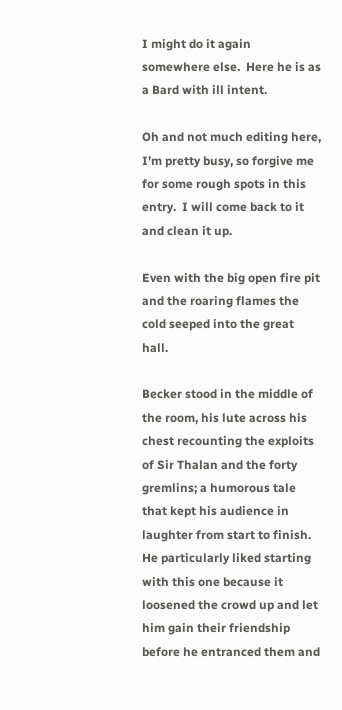I might do it again somewhere else.  Here he is as a Bard with ill intent.

Oh and not much editing here, I’m pretty busy, so forgive me for some rough spots in this entry.  I will come back to it and clean it up.

Even with the big open fire pit and the roaring flames the cold seeped into the great hall.

Becker stood in the middle of the room, his lute across his chest recounting the exploits of Sir Thalan and the forty gremlins; a humorous tale that kept his audience in laughter from start to finish. He particularly liked starting with this one because it loosened the crowd up and let him gain their friendship before he entranced them and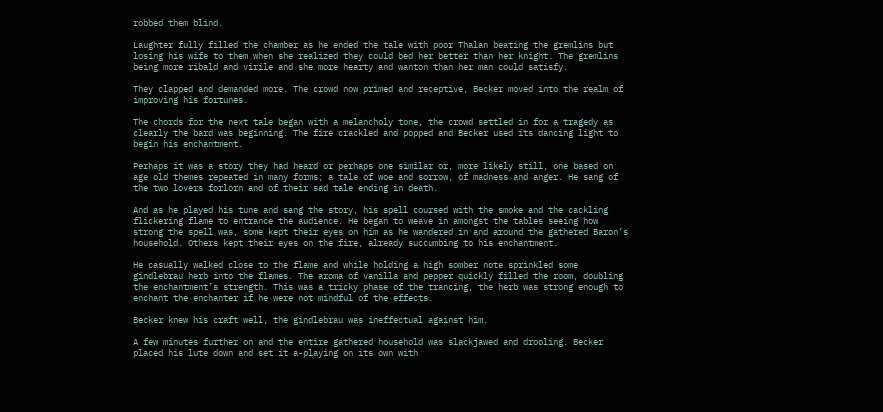robbed them blind.

Laughter fully filled the chamber as he ended the tale with poor Thalan beating the gremlins but losing his wife to them when she realized they could bed her better than her knight. The gremlins being more ribald and virile and she more hearty and wanton than her man could satisfy.

They clapped and demanded more. The crowd now primed and receptive, Becker moved into the realm of improving his fortunes.

The chords for the next tale began with a melancholy tone, the crowd settled in for a tragedy as clearly the bard was beginning. The fire crackled and popped and Becker used its dancing light to begin his enchantment.

Perhaps it was a story they had heard or perhaps one similar or, more likely still, one based on age old themes repeated in many forms; a tale of woe and sorrow, of madness and anger. He sang of the two lovers forlorn and of their sad tale ending in death.

And as he played his tune and sang the story, his spell coursed with the smoke and the cackling flickering flame to entrance the audience. He began to weave in amongst the tables seeing how strong the spell was, some kept their eyes on him as he wandered in and around the gathered Baron’s household. Others kept their eyes on the fire, already succumbing to his enchantment.

He casually walked close to the flame and while holding a high somber note sprinkled some gindlebrau herb into the flames. The aroma of vanilla and pepper quickly filled the room, doubling the enchantment’s strength. This was a tricky phase of the trancing, the herb was strong enough to enchant the enchanter if he were not mindful of the effects.

Becker knew his craft well, the gindlebrau was ineffectual against him.

A few minutes further on and the entire gathered household was slackjawed and drooling. Becker placed his lute down and set it a-playing on its own with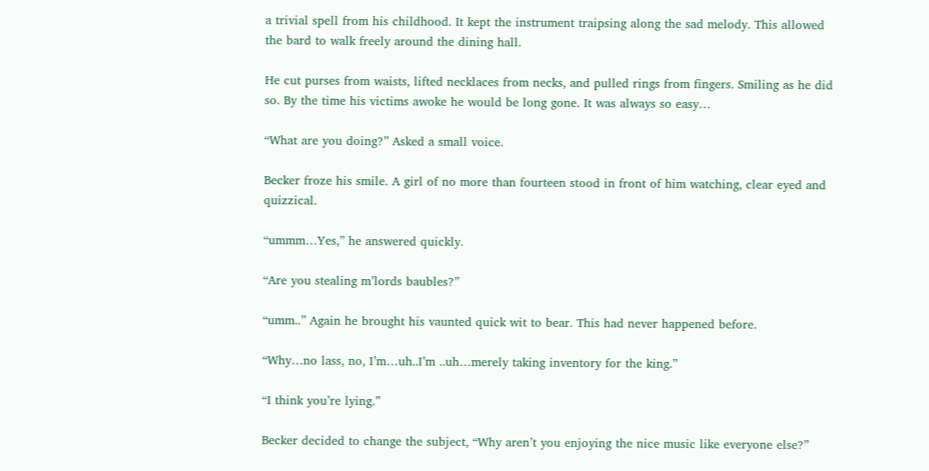a trivial spell from his childhood. It kept the instrument traipsing along the sad melody. This allowed the bard to walk freely around the dining hall.

He cut purses from waists, lifted necklaces from necks, and pulled rings from fingers. Smiling as he did so. By the time his victims awoke he would be long gone. It was always so easy…

“What are you doing?” Asked a small voice.

Becker froze his smile. A girl of no more than fourteen stood in front of him watching, clear eyed and quizzical.

“ummm…Yes,” he answered quickly.

“Are you stealing m’lords baubles?”

“umm..” Again he brought his vaunted quick wit to bear. This had never happened before.

“Why…no lass, no, I’m…uh..I’m ..uh…merely taking inventory for the king.”

“I think you’re lying.”

Becker decided to change the subject, “Why aren’t you enjoying the nice music like everyone else?”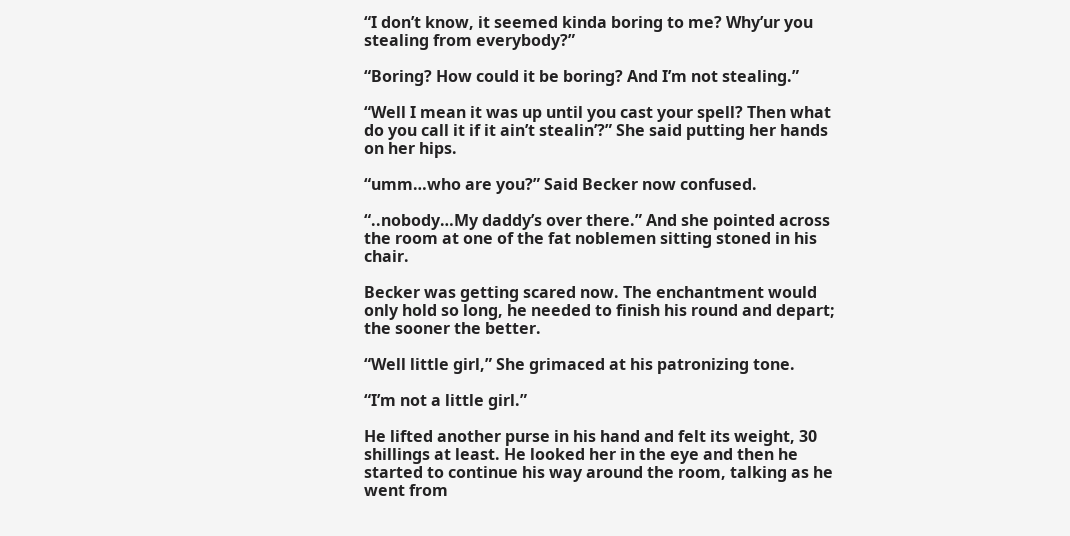“I don’t know, it seemed kinda boring to me? Why’ur you stealing from everybody?”

“Boring? How could it be boring? And I’m not stealing.”

“Well I mean it was up until you cast your spell? Then what do you call it if it ain’t stealin’?” She said putting her hands on her hips.

“umm…who are you?” Said Becker now confused.

“..nobody…My daddy’s over there.” And she pointed across the room at one of the fat noblemen sitting stoned in his chair.

Becker was getting scared now. The enchantment would only hold so long, he needed to finish his round and depart; the sooner the better.

“Well little girl,” She grimaced at his patronizing tone.

“I’m not a little girl.”

He lifted another purse in his hand and felt its weight, 30 shillings at least. He looked her in the eye and then he started to continue his way around the room, talking as he went from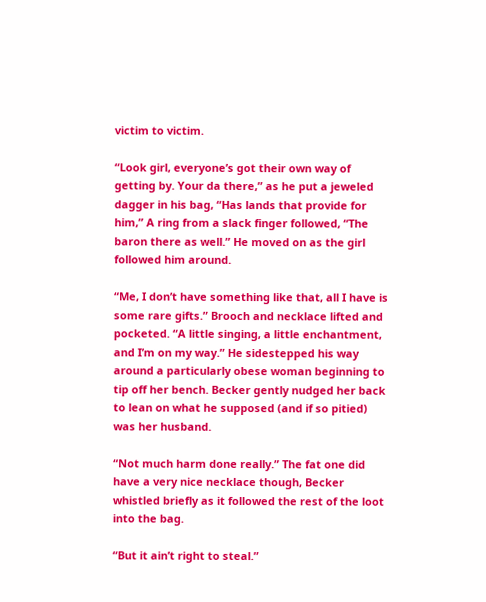victim to victim.

“Look girl, everyone’s got their own way of getting by. Your da there,” as he put a jeweled dagger in his bag, “Has lands that provide for him,” A ring from a slack finger followed, “The baron there as well.” He moved on as the girl followed him around.

“Me, I don’t have something like that, all I have is some rare gifts.” Brooch and necklace lifted and pocketed. “A little singing, a little enchantment, and I’m on my way.” He sidestepped his way around a particularly obese woman beginning to tip off her bench. Becker gently nudged her back to lean on what he supposed (and if so pitied) was her husband.

“Not much harm done really.” The fat one did have a very nice necklace though, Becker whistled briefly as it followed the rest of the loot into the bag.

“But it ain’t right to steal.”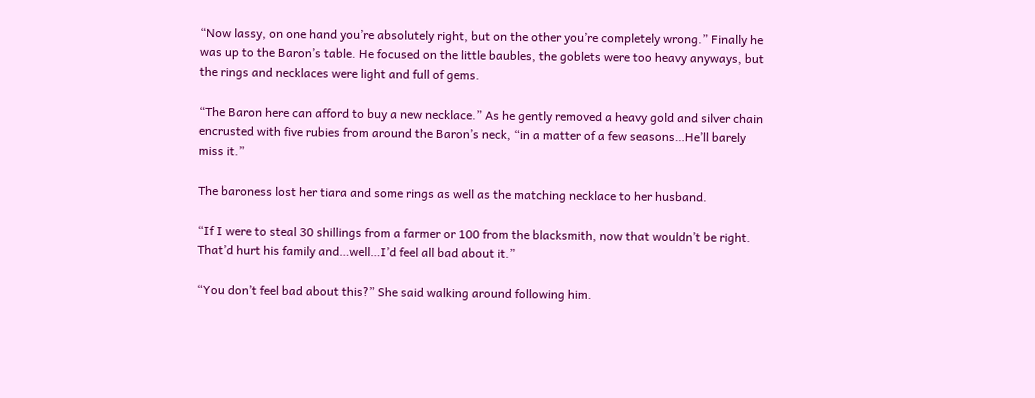“Now lassy, on one hand you’re absolutely right, but on the other you’re completely wrong.” Finally he was up to the Baron’s table. He focused on the little baubles, the goblets were too heavy anyways, but the rings and necklaces were light and full of gems.

“The Baron here can afford to buy a new necklace.” As he gently removed a heavy gold and silver chain encrusted with five rubies from around the Baron’s neck, “in a matter of a few seasons…He’ll barely miss it.”

The baroness lost her tiara and some rings as well as the matching necklace to her husband.

“If I were to steal 30 shillings from a farmer or 100 from the blacksmith, now that wouldn’t be right. That’d hurt his family and…well…I’d feel all bad about it.”

“You don’t feel bad about this?” She said walking around following him.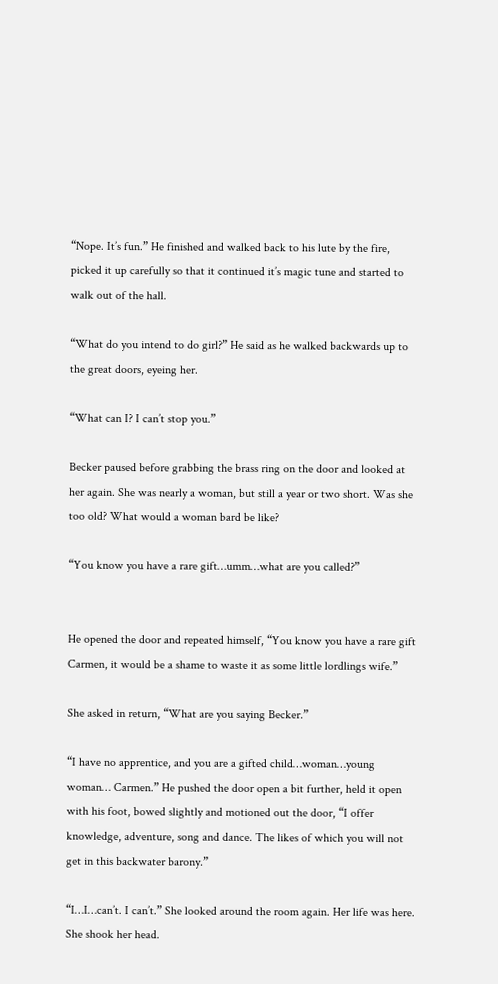“Nope. It’s fun.” He finished and walked back to his lute by the fire, picked it up carefully so that it continued it’s magic tune and started to walk out of the hall.

“What do you intend to do girl?” He said as he walked backwards up to the great doors, eyeing her.

“What can I? I can’t stop you.”

Becker paused before grabbing the brass ring on the door and looked at her again. She was nearly a woman, but still a year or two short. Was she too old? What would a woman bard be like?

“You know you have a rare gift…umm…what are you called?”


He opened the door and repeated himself, “You know you have a rare gift Carmen, it would be a shame to waste it as some little lordlings wife.”

She asked in return, “What are you saying Becker.”

“I have no apprentice, and you are a gifted child…woman…young woman… Carmen.” He pushed the door open a bit further, held it open with his foot, bowed slightly and motioned out the door, “I offer knowledge, adventure, song and dance. The likes of which you will not get in this backwater barony.”

“I…I…can’t. I can’t.” She looked around the room again. Her life was here. She shook her head.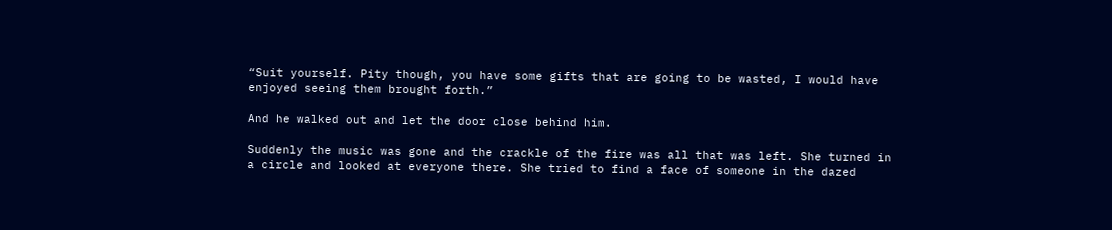“Suit yourself. Pity though, you have some gifts that are going to be wasted, I would have enjoyed seeing them brought forth.”

And he walked out and let the door close behind him.

Suddenly the music was gone and the crackle of the fire was all that was left. She turned in a circle and looked at everyone there. She tried to find a face of someone in the dazed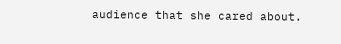audience that she cared about.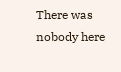There was nobody here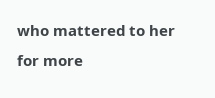who mattered to her for more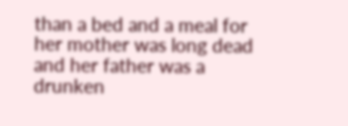than a bed and a meal for her mother was long dead and her father was a drunken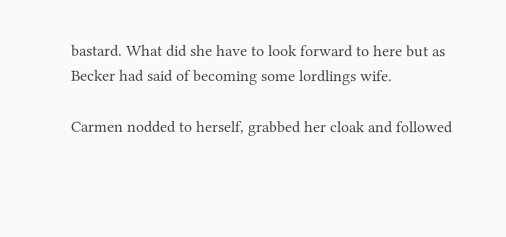bastard. What did she have to look forward to here but as Becker had said of becoming some lordlings wife.

Carmen nodded to herself, grabbed her cloak and followed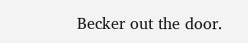Becker out the door.